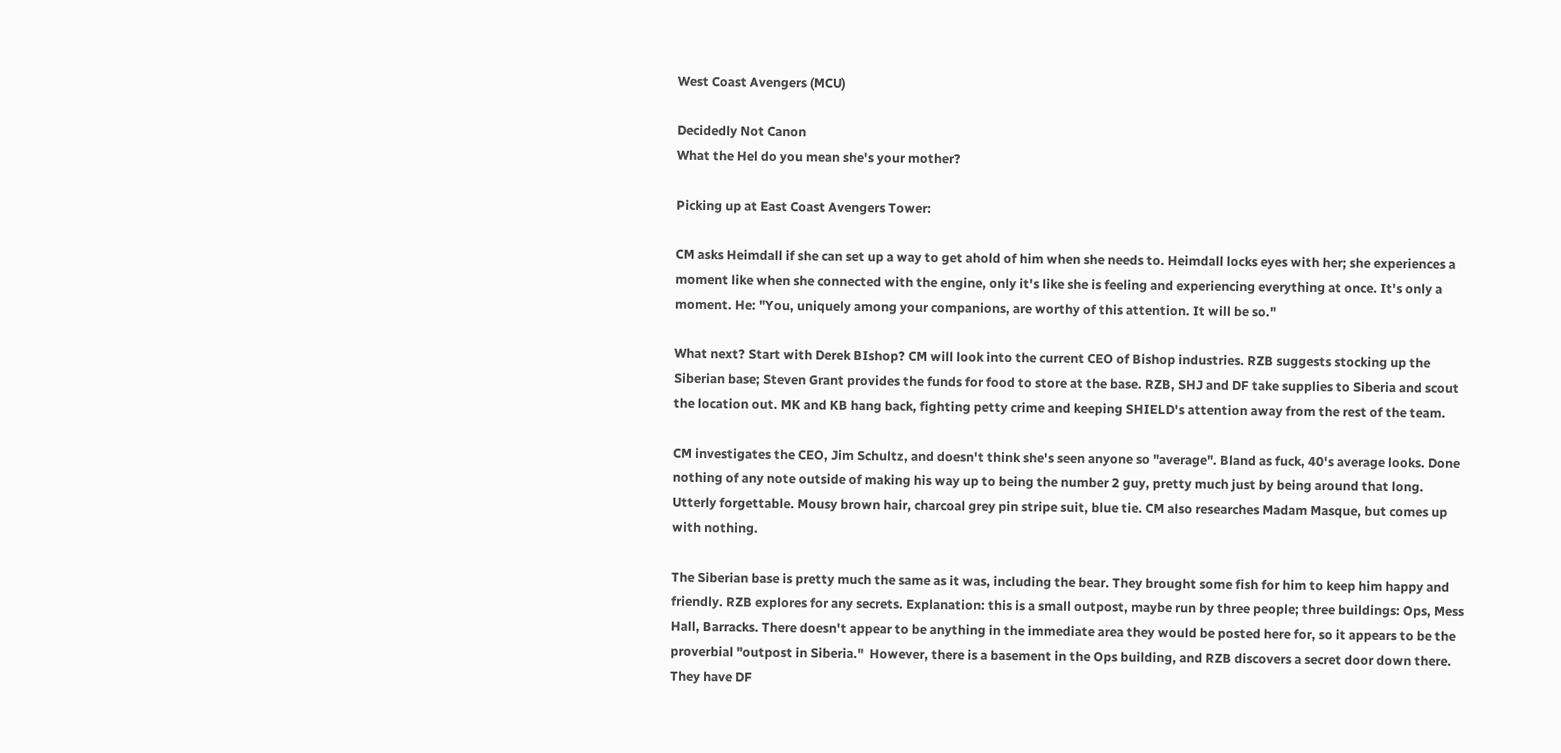West Coast Avengers (MCU)

Decidedly Not Canon
What the Hel do you mean she's your mother?

Picking up at East Coast Avengers Tower:

CM asks Heimdall if she can set up a way to get ahold of him when she needs to. Heimdall locks eyes with her; she experiences a moment like when she connected with the engine, only it's like she is feeling and experiencing everything at once. It's only a moment. He: "You, uniquely among your companions, are worthy of this attention. It will be so."

What next? Start with Derek BIshop? CM will look into the current CEO of Bishop industries. RZB suggests stocking up the Siberian base; Steven Grant provides the funds for food to store at the base. RZB, SHJ and DF take supplies to Siberia and scout the location out. MK and KB hang back, fighting petty crime and keeping SHIELD's attention away from the rest of the team.

CM investigates the CEO, Jim Schultz, and doesn't think she's seen anyone so "average". Bland as fuck, 40's average looks. Done nothing of any note outside of making his way up to being the number 2 guy, pretty much just by being around that long. Utterly forgettable. Mousy brown hair, charcoal grey pin stripe suit, blue tie. CM also researches Madam Masque, but comes up with nothing.

The Siberian base is pretty much the same as it was, including the bear. They brought some fish for him to keep him happy and friendly. RZB explores for any secrets. Explanation: this is a small outpost, maybe run by three people; three buildings: Ops, Mess Hall, Barracks. There doesn't appear to be anything in the immediate area they would be posted here for, so it appears to be the proverbial "outpost in Siberia."  However, there is a basement in the Ops building, and RZB discovers a secret door down there. They have DF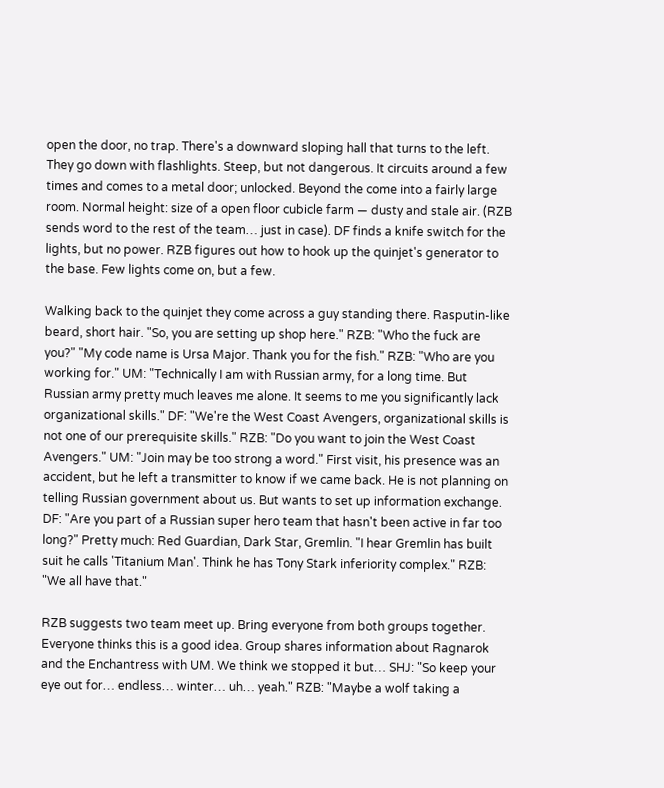open the door, no trap. There's a downward sloping hall that turns to the left. They go down with flashlights. Steep, but not dangerous. It circuits around a few times and comes to a metal door; unlocked. Beyond the come into a fairly large room. Normal height: size of a open floor cubicle farm — dusty and stale air. (RZB sends word to the rest of the team… just in case). DF finds a knife switch for the lights, but no power. RZB figures out how to hook up the quinjet's generator to the base. Few lights come on, but a few.

Walking back to the quinjet they come across a guy standing there. Rasputin-like beard, short hair. "So, you are setting up shop here." RZB: "Who the fuck are you?" "My code name is Ursa Major. Thank you for the fish." RZB: "Who are you working for." UM: "Technically I am with Russian army, for a long time. But Russian army pretty much leaves me alone. It seems to me you significantly lack organizational skills." DF: "We're the West Coast Avengers, organizational skills is not one of our prerequisite skills." RZB: "Do you want to join the West Coast Avengers." UM: "Join may be too strong a word." First visit, his presence was an accident, but he left a transmitter to know if we came back. He is not planning on telling Russian government about us. But wants to set up information exchange. DF: "Are you part of a Russian super hero team that hasn't been active in far too long?" Pretty much: Red Guardian, Dark Star, Gremlin. "I hear Gremlin has built suit he calls 'Titanium Man'. Think he has Tony Stark inferiority complex." RZB: "We all have that."

RZB suggests two team meet up. Bring everyone from both groups together. Everyone thinks this is a good idea. Group shares information about Ragnarok and the Enchantress with UM. We think we stopped it but… SHJ: "So keep your eye out for… endless… winter… uh… yeah." RZB: "Maybe a wolf taking a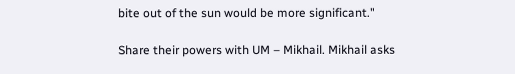bite out of the sun would be more significant."

Share their powers with UM – Mikhail. Mikhail asks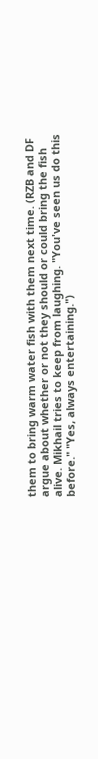them to bring warm water fish with them next time. (RZB and DF argue about whether or not they should or could bring the fish alive. Mikhail tries to keep from laughing. "You've seen us do this before." "Yes, always entertaining.")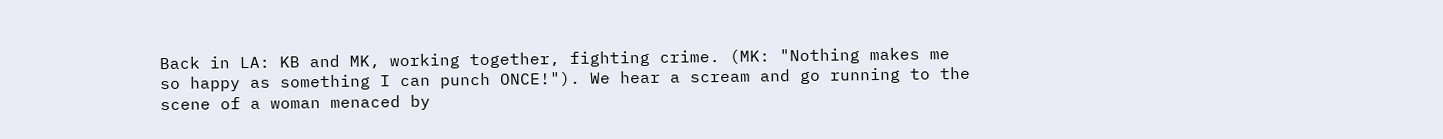Back in LA: KB and MK, working together, fighting crime. (MK: "Nothing makes me so happy as something I can punch ONCE!"). We hear a scream and go running to the scene of a woman menaced by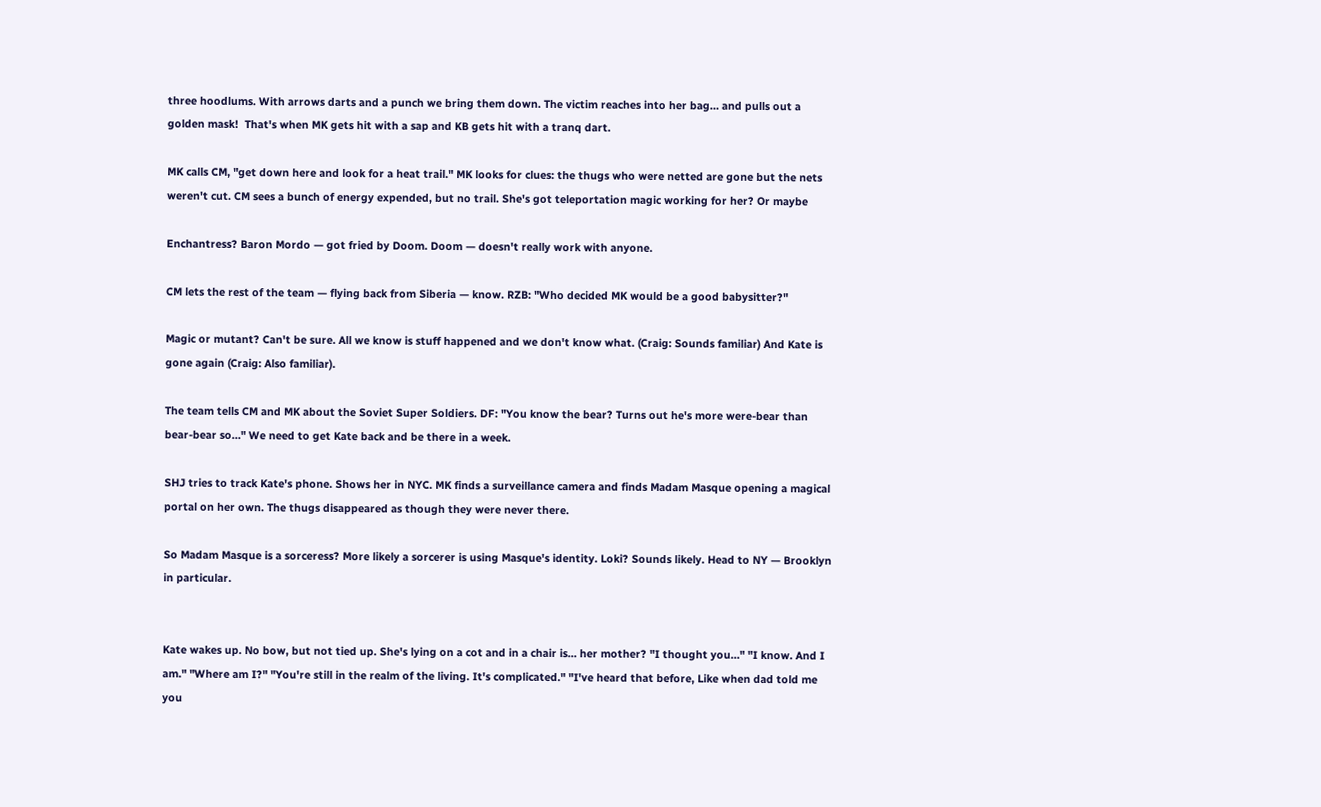three hoodlums. With arrows darts and a punch we bring them down. The victim reaches into her bag… and pulls out a golden mask!  That's when MK gets hit with a sap and KB gets hit with a tranq dart.

MK calls CM, "get down here and look for a heat trail." MK looks for clues: the thugs who were netted are gone but the nets weren't cut. CM sees a bunch of energy expended, but no trail. She's got teleportation magic working for her? Or maybe

Enchantress? Baron Mordo — got fried by Doom. Doom — doesn't really work with anyone.

CM lets the rest of the team — flying back from Siberia — know. RZB: "Who decided MK would be a good babysitter?"

Magic or mutant? Can't be sure. All we know is stuff happened and we don't know what. (Craig: Sounds familiar) And Kate is gone again (Craig: Also familiar).

The team tells CM and MK about the Soviet Super Soldiers. DF: "You know the bear? Turns out he's more were-bear than bear-bear so…" We need to get Kate back and be there in a week.

SHJ tries to track Kate's phone. Shows her in NYC. MK finds a surveillance camera and finds Madam Masque opening a magical portal on her own. The thugs disappeared as though they were never there.

So Madam Masque is a sorceress? More likely a sorcerer is using Masque's identity. Loki? Sounds likely. Head to NY — Brooklyn in particular.


Kate wakes up. No bow, but not tied up. She's lying on a cot and in a chair is… her mother? "I thought you…" "I know. And I am." "Where am I?" "You're still in the realm of the living. It's complicated." "I've heard that before, Like when dad told me you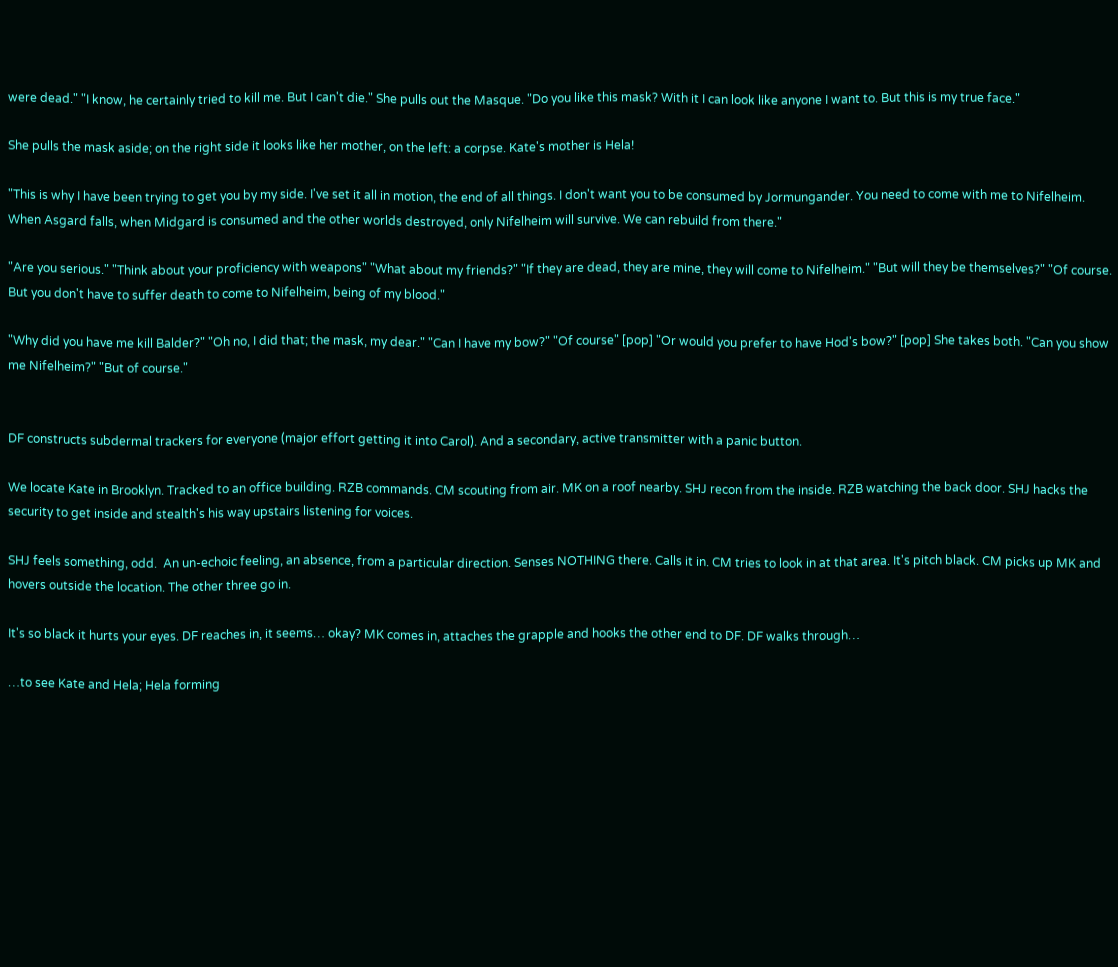were dead." "I know, he certainly tried to kill me. But I can't die." She pulls out the Masque. "Do you like this mask? With it I can look like anyone I want to. But this is my true face."

She pulls the mask aside; on the right side it looks like her mother, on the left: a corpse. Kate's mother is Hela!

"This is why I have been trying to get you by my side. I've set it all in motion, the end of all things. I don't want you to be consumed by Jormungander. You need to come with me to Nifelheim. When Asgard falls, when Midgard is consumed and the other worlds destroyed, only Nifelheim will survive. We can rebuild from there."

"Are you serious." "Think about your proficiency with weapons" "What about my friends?" "If they are dead, they are mine, they will come to Nifelheim." "But will they be themselves?" "Of course. But you don't have to suffer death to come to Nifelheim, being of my blood."

"Why did you have me kill Balder?" "Oh no, I did that; the mask, my dear." "Can I have my bow?" "Of course" [pop] "Or would you prefer to have Hod's bow?" [pop] She takes both. "Can you show me Nifelheim?" "But of course."


DF constructs subdermal trackers for everyone (major effort getting it into Carol). And a secondary, active transmitter with a panic button.

We locate Kate in Brooklyn. Tracked to an office building. RZB commands. CM scouting from air. MK on a roof nearby. SHJ recon from the inside. RZB watching the back door. SHJ hacks the security to get inside and stealth's his way upstairs listening for voices.

SHJ feels something, odd.  An un-echoic feeling, an absence, from a particular direction. Senses NOTHING there. Calls it in. CM tries to look in at that area. It's pitch black. CM picks up MK and hovers outside the location. The other three go in.

It's so black it hurts your eyes. DF reaches in, it seems… okay? MK comes in, attaches the grapple and hooks the other end to DF. DF walks through…

…to see Kate and Hela; Hela forming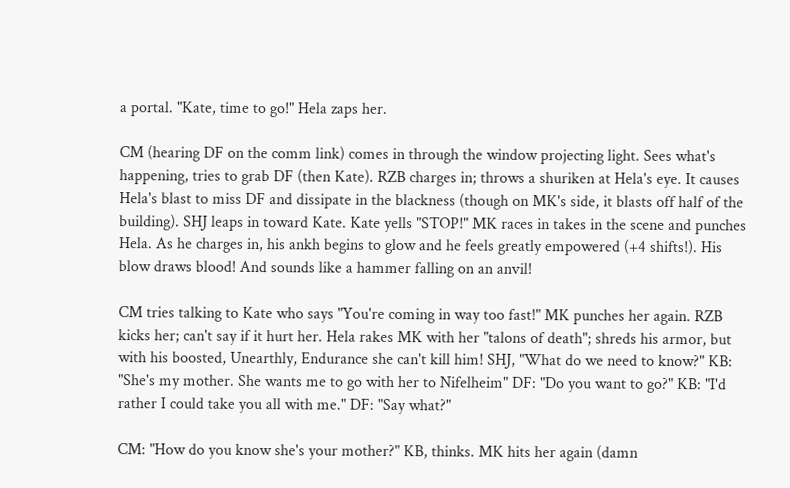a portal. "Kate, time to go!" Hela zaps her.

CM (hearing DF on the comm link) comes in through the window projecting light. Sees what's happening, tries to grab DF (then Kate). RZB charges in; throws a shuriken at Hela's eye. It causes Hela's blast to miss DF and dissipate in the blackness (though on MK's side, it blasts off half of the building). SHJ leaps in toward Kate. Kate yells "STOP!" MK races in takes in the scene and punches Hela. As he charges in, his ankh begins to glow and he feels greatly empowered (+4 shifts!). His blow draws blood! And sounds like a hammer falling on an anvil!

CM tries talking to Kate who says "You're coming in way too fast!" MK punches her again. RZB kicks her; can't say if it hurt her. Hela rakes MK with her "talons of death"; shreds his armor, but with his boosted, Unearthly, Endurance she can't kill him! SHJ, "What do we need to know?" KB: "She's my mother. She wants me to go with her to Nifelheim" DF: "Do you want to go?" KB: "I'd rather I could take you all with me." DF: "Say what?"

CM: "How do you know she's your mother?" KB, thinks. MK hits her again (damn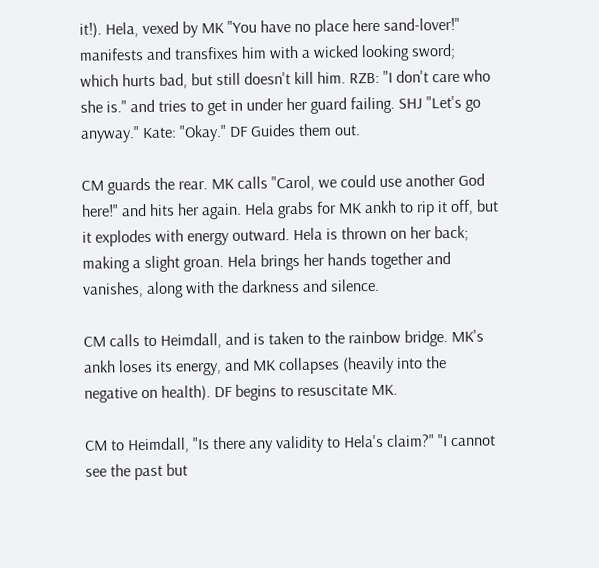it!). Hela, vexed by MK "You have no place here sand-lover!" manifests and transfixes him with a wicked looking sword; which hurts bad, but still doesn't kill him. RZB: "I don't care who she is." and tries to get in under her guard failing. SHJ "Let's go anyway." Kate: "Okay." DF Guides them out.

CM guards the rear. MK calls "Carol, we could use another God here!" and hits her again. Hela grabs for MK ankh to rip it off, but it explodes with energy outward. Hela is thrown on her back; making a slight groan. Hela brings her hands together and vanishes, along with the darkness and silence.

CM calls to Heimdall, and is taken to the rainbow bridge. MK's ankh loses its energy, and MK collapses (heavily into the negative on health). DF begins to resuscitate MK.

CM to Heimdall, "Is there any validity to Hela's claim?" "I cannot see the past but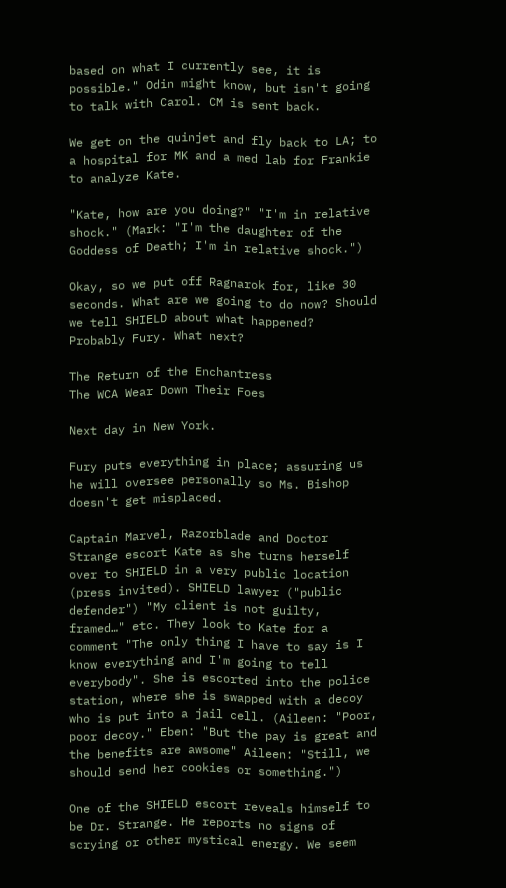based on what I currently see, it is possible." Odin might know, but isn't going to talk with Carol. CM is sent back.

We get on the quinjet and fly back to LA; to a hospital for MK and a med lab for Frankie to analyze Kate.

"Kate, how are you doing?" "I'm in relative shock." (Mark: "I'm the daughter of the Goddess of Death; I'm in relative shock.")

Okay, so we put off Ragnarok for, like 30 seconds. What are we going to do now? Should we tell SHIELD about what happened?  Probably Fury. What next?

The Return of the Enchantress
The WCA Wear Down Their Foes

Next day in New York.

Fury puts everything in place; assuring us he will oversee personally so Ms. Bishop doesn't get misplaced.

Captain Marvel, Razorblade and Doctor Strange escort Kate as she turns herself over to SHIELD in a very public location (press invited). SHIELD lawyer ("public defender") "My client is not guilty, framed…" etc. They look to Kate for a comment "The only thing I have to say is I know everything and I'm going to tell everybody". She is escorted into the police station, where she is swapped with a decoy who is put into a jail cell. (Aileen: "Poor, poor decoy." Eben: "But the pay is great and the benefits are awsome" Aileen: "Still, we should send her cookies or something.")

One of the SHIELD escort reveals himself to be Dr. Strange. He reports no signs of scrying or other mystical energy. We seem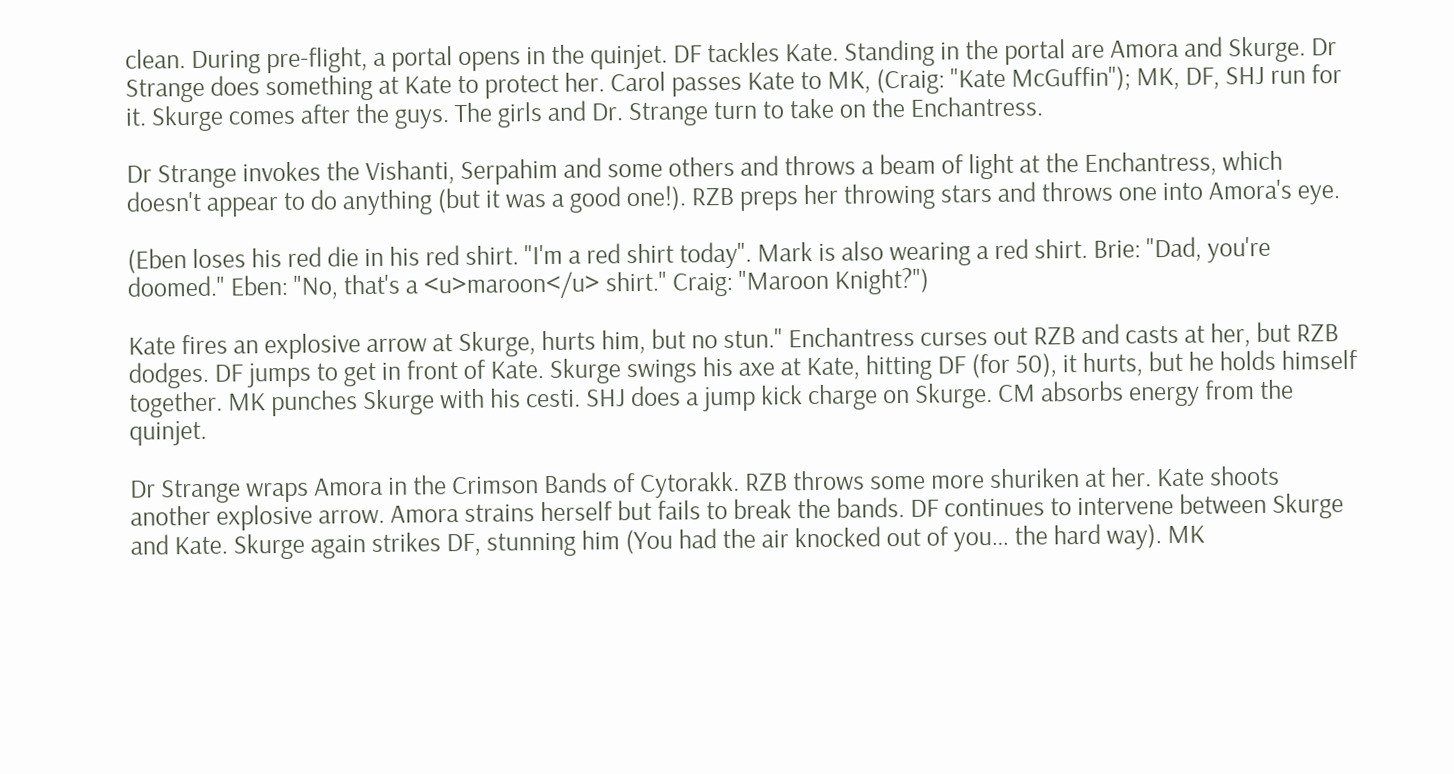clean. During pre-flight, a portal opens in the quinjet. DF tackles Kate. Standing in the portal are Amora and Skurge. Dr Strange does something at Kate to protect her. Carol passes Kate to MK, (Craig: "Kate McGuffin"); MK, DF, SHJ run for it. Skurge comes after the guys. The girls and Dr. Strange turn to take on the Enchantress.

Dr Strange invokes the Vishanti, Serpahim and some others and throws a beam of light at the Enchantress, which doesn't appear to do anything (but it was a good one!). RZB preps her throwing stars and throws one into Amora's eye.

(Eben loses his red die in his red shirt. "I'm a red shirt today". Mark is also wearing a red shirt. Brie: "Dad, you're doomed." Eben: "No, that's a <u>maroon</u> shirt." Craig: "Maroon Knight?")

Kate fires an explosive arrow at Skurge, hurts him, but no stun." Enchantress curses out RZB and casts at her, but RZB dodges. DF jumps to get in front of Kate. Skurge swings his axe at Kate, hitting DF (for 50), it hurts, but he holds himself together. MK punches Skurge with his cesti. SHJ does a jump kick charge on Skurge. CM absorbs energy from the quinjet.

Dr Strange wraps Amora in the Crimson Bands of Cytorakk. RZB throws some more shuriken at her. Kate shoots another explosive arrow. Amora strains herself but fails to break the bands. DF continues to intervene between Skurge and Kate. Skurge again strikes DF, stunning him (You had the air knocked out of you… the hard way). MK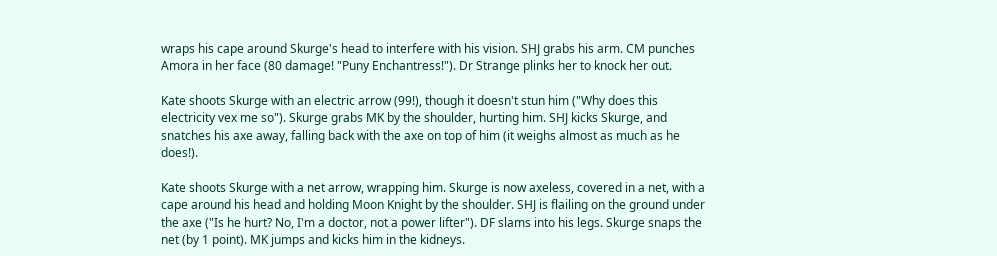wraps his cape around Skurge's head to interfere with his vision. SHJ grabs his arm. CM punches Amora in her face (80 damage! "Puny Enchantress!"). Dr Strange plinks her to knock her out.

Kate shoots Skurge with an electric arrow (99!), though it doesn't stun him ("Why does this electricity vex me so"). Skurge grabs MK by the shoulder, hurting him. SHJ kicks Skurge, and snatches his axe away, falling back with the axe on top of him (it weighs almost as much as he does!).

Kate shoots Skurge with a net arrow, wrapping him. Skurge is now axeless, covered in a net, with a cape around his head and holding Moon Knight by the shoulder. SHJ is flailing on the ground under the axe ("Is he hurt? No, I'm a doctor, not a power lifter"). DF slams into his legs. Skurge snaps the net (by 1 point). MK jumps and kicks him in the kidneys.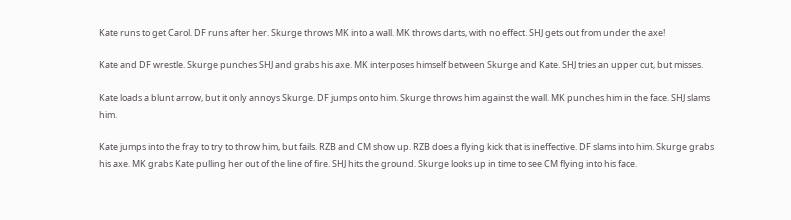Kate runs to get Carol. DF runs after her. Skurge throws MK into a wall. MK throws darts, with no effect. SHJ gets out from under the axe!

Kate and DF wrestle. Skurge punches SHJ and grabs his axe. MK interposes himself between Skurge and Kate. SHJ tries an upper cut, but misses.

Kate loads a blunt arrow, but it only annoys Skurge. DF jumps onto him. Skurge throws him against the wall. MK punches him in the face. SHJ slams him.

Kate jumps into the fray to try to throw him, but fails. RZB and CM show up. RZB does a flying kick that is ineffective. DF slams into him. Skurge grabs his axe. MK grabs Kate pulling her out of the line of fire. SHJ hits the ground. Skurge looks up in time to see CM flying into his face.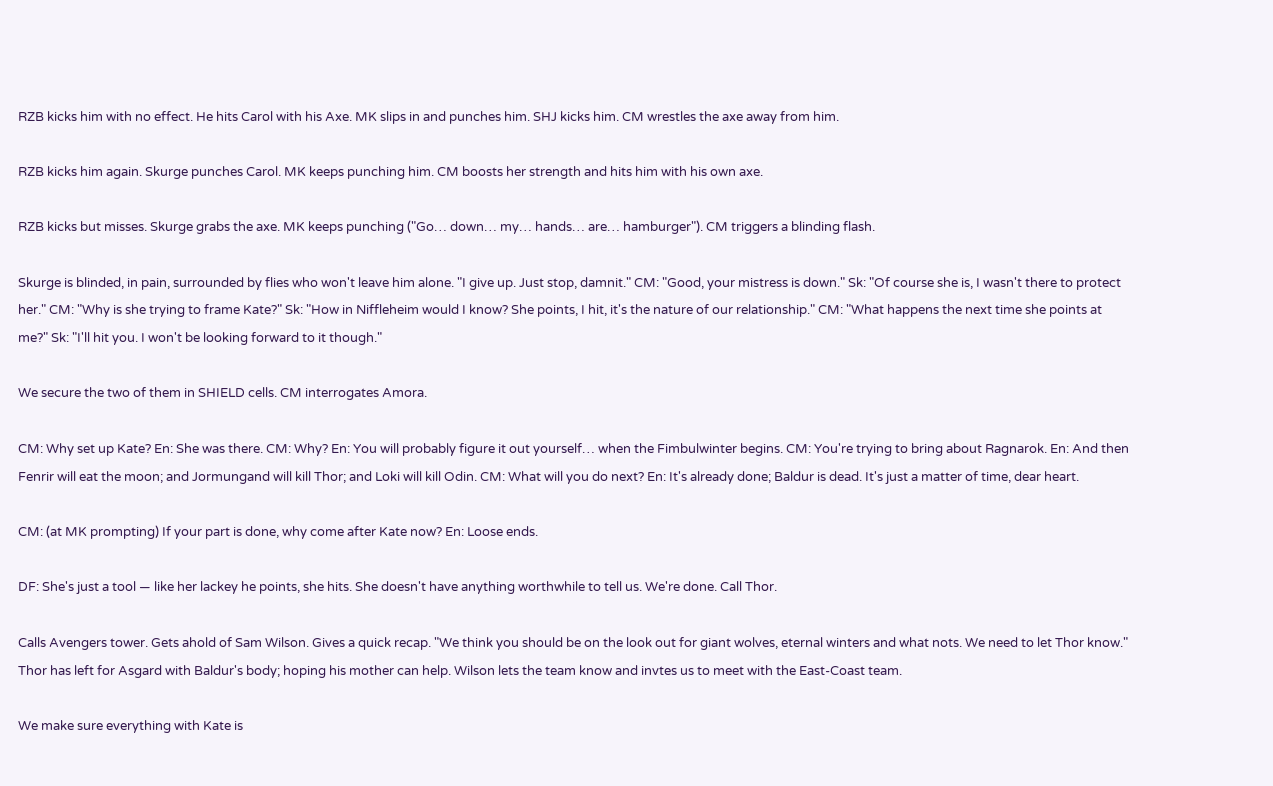RZB kicks him with no effect. He hits Carol with his Axe. MK slips in and punches him. SHJ kicks him. CM wrestles the axe away from him.

RZB kicks him again. Skurge punches Carol. MK keeps punching him. CM boosts her strength and hits him with his own axe.

RZB kicks but misses. Skurge grabs the axe. MK keeps punching ("Go… down… my… hands… are… hamburger"). CM triggers a blinding flash.

Skurge is blinded, in pain, surrounded by flies who won't leave him alone. "I give up. Just stop, damnit." CM: "Good, your mistress is down." Sk: "Of course she is, I wasn't there to protect her." CM: "Why is she trying to frame Kate?" Sk: "How in Niffleheim would I know? She points, I hit, it's the nature of our relationship." CM: "What happens the next time she points at me?" Sk: "I'll hit you. I won't be looking forward to it though."

We secure the two of them in SHIELD cells. CM interrogates Amora.

CM: Why set up Kate? En: She was there. CM: Why? En: You will probably figure it out yourself… when the Fimbulwinter begins. CM: You're trying to bring about Ragnarok. En: And then Fenrir will eat the moon; and Jormungand will kill Thor; and Loki will kill Odin. CM: What will you do next? En: It's already done; Baldur is dead. It's just a matter of time, dear heart.

CM: (at MK prompting) If your part is done, why come after Kate now? En: Loose ends.

DF: She's just a tool — like her lackey he points, she hits. She doesn't have anything worthwhile to tell us. We're done. Call Thor.

Calls Avengers tower. Gets ahold of Sam Wilson. Gives a quick recap. "We think you should be on the look out for giant wolves, eternal winters and what nots. We need to let Thor know." Thor has left for Asgard with Baldur's body; hoping his mother can help. Wilson lets the team know and invtes us to meet with the East-Coast team.

We make sure everything with Kate is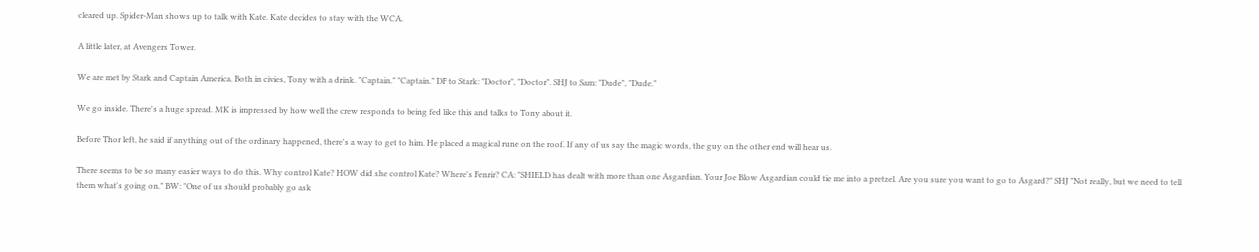cleared up. Spider-Man shows up to talk with Kate. Kate decides to stay with the WCA.

A little later, at Avengers Tower.

We are met by Stark and Captain America. Both in civies, Tony with a drink. "Captain." "Captain." DF to Stark: "Doctor", "Doctor". SHJ to Sam: "Dude", "Dude."

We go inside. There's a huge spread. MK is impressed by how well the crew responds to being fed like this and talks to Tony about it.

Before Thor left, he said if anything out of the ordinary happened, there's a way to get to him. He placed a magical rune on the roof. If any of us say the magic words, the guy on the other end will hear us.

There seems to be so many easier ways to do this. Why control Kate? HOW did she control Kate? Where's Fenrir? CA: "SHIELD has dealt with more than one Asgardian. Your Joe Blow Asgardian could tie me into a pretzel. Are you sure you want to go to Asgard?" SHJ "Not really, but we need to tell them what's going on." BW: "One of us should probably go ask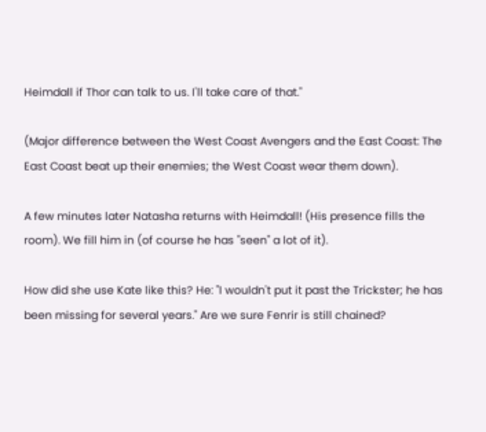Heimdall if Thor can talk to us. I'll take care of that."

(Major difference between the West Coast Avengers and the East Coast: The East Coast beat up their enemies; the West Coast wear them down).

A few minutes later Natasha returns with Heimdall! (His presence fills the room). We fill him in (of course he has "seen" a lot of it).

How did she use Kate like this? He: "I wouldn't put it past the Trickster; he has been missing for several years." Are we sure Fenrir is still chained?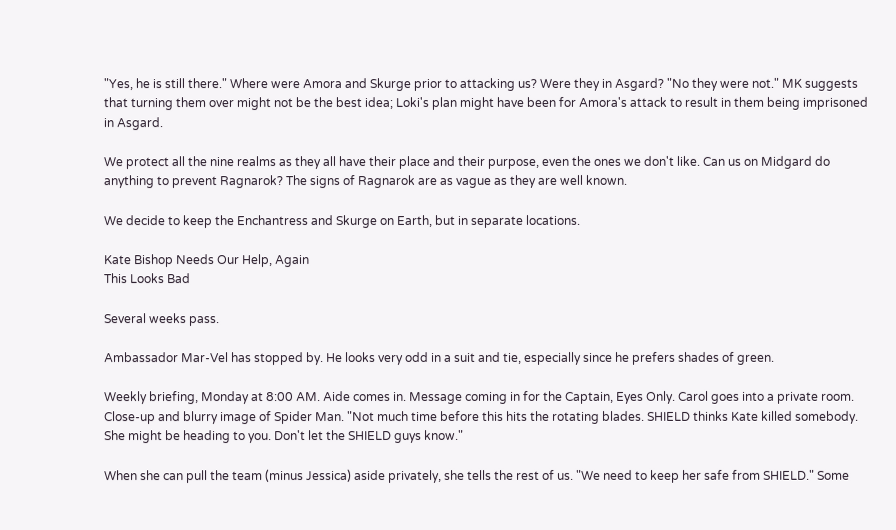"Yes, he is still there." Where were Amora and Skurge prior to attacking us? Were they in Asgard? "No they were not." MK suggests that turning them over might not be the best idea; Loki's plan might have been for Amora's attack to result in them being imprisoned in Asgard.

We protect all the nine realms as they all have their place and their purpose, even the ones we don't like. Can us on Midgard do anything to prevent Ragnarok? The signs of Ragnarok are as vague as they are well known.

We decide to keep the Enchantress and Skurge on Earth, but in separate locations.

Kate Bishop Needs Our Help, Again
This Looks Bad

Several weeks pass.

Ambassador Mar-Vel has stopped by. He looks very odd in a suit and tie, especially since he prefers shades of green.

Weekly briefing, Monday at 8:00 AM. Aide comes in. Message coming in for the Captain, Eyes Only. Carol goes into a private room. Close-up and blurry image of Spider Man. "Not much time before this hits the rotating blades. SHIELD thinks Kate killed somebody. She might be heading to you. Don't let the SHIELD guys know."

When she can pull the team (minus Jessica) aside privately, she tells the rest of us. "We need to keep her safe from SHIELD." Some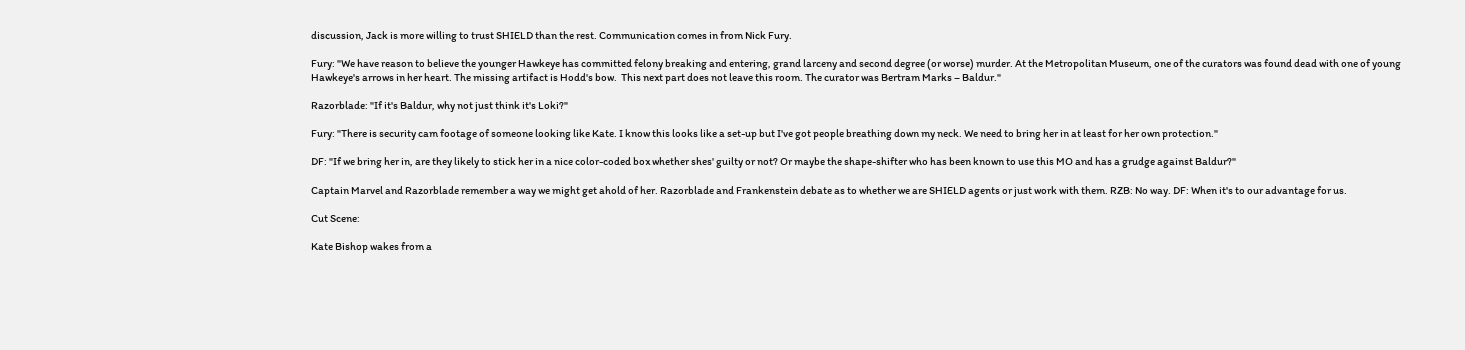discussion, Jack is more willing to trust SHIELD than the rest. Communication comes in from Nick Fury.

Fury: "We have reason to believe the younger Hawkeye has committed felony breaking and entering, grand larceny and second degree (or worse) murder. At the Metropolitan Museum, one of the curators was found dead with one of young Hawkeye's arrows in her heart. The missing artifact is Hodd's bow.  This next part does not leave this room. The curator was Bertram Marks – Baldur."

Razorblade: "If it's Baldur, why not just think it's Loki?"

Fury: "There is security cam footage of someone looking like Kate. I know this looks like a set-up but I've got people breathing down my neck. We need to bring her in at least for her own protection."

DF: "If we bring her in, are they likely to stick her in a nice color-coded box whether shes' guilty or not? Or maybe the shape-shifter who has been known to use this MO and has a grudge against Baldur?"

Captain Marvel and Razorblade remember a way we might get ahold of her. Razorblade and Frankenstein debate as to whether we are SHIELD agents or just work with them. RZB: No way. DF: When it's to our advantage for us.

Cut Scene:

Kate Bishop wakes from a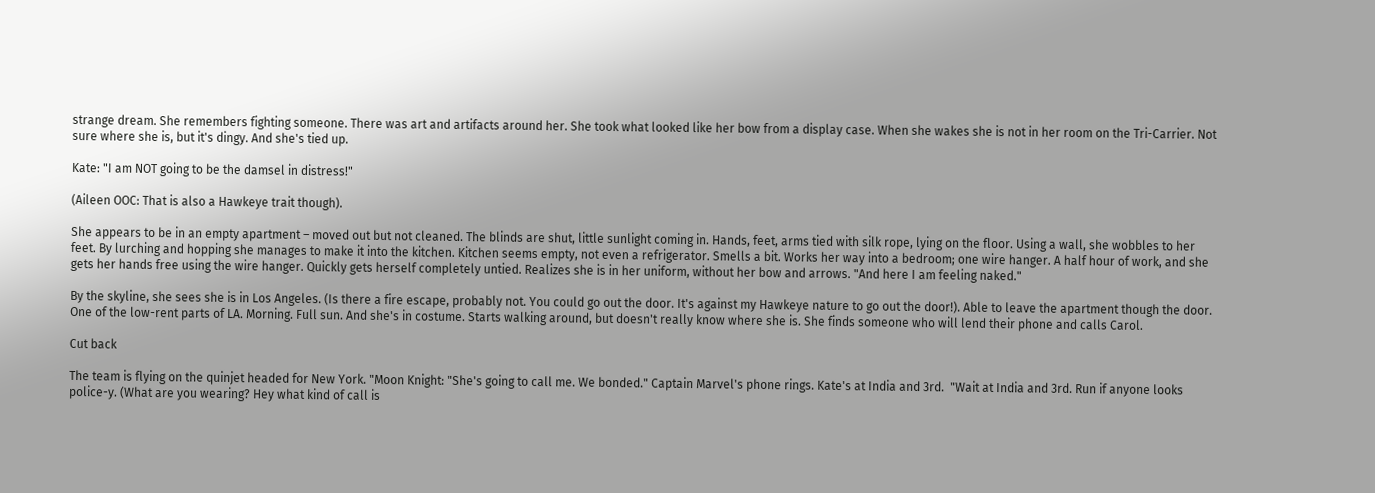strange dream. She remembers fighting someone. There was art and artifacts around her. She took what looked like her bow from a display case. When she wakes she is not in her room on the Tri-Carrier. Not sure where she is, but it's dingy. And she's tied up.

Kate: "I am NOT going to be the damsel in distress!"

(Aileen OOC: That is also a Hawkeye trait though).

She appears to be in an empty apartment – moved out but not cleaned. The blinds are shut, little sunlight coming in. Hands, feet, arms tied with silk rope, lying on the floor. Using a wall, she wobbles to her feet. By lurching and hopping she manages to make it into the kitchen. Kitchen seems empty, not even a refrigerator. Smells a bit. Works her way into a bedroom; one wire hanger. A half hour of work, and she gets her hands free using the wire hanger. Quickly gets herself completely untied. Realizes she is in her uniform, without her bow and arrows. "And here I am feeling naked."

By the skyline, she sees she is in Los Angeles. (Is there a fire escape, probably not. You could go out the door. It's against my Hawkeye nature to go out the door!). Able to leave the apartment though the door. One of the low-rent parts of LA. Morning. Full sun. And she's in costume. Starts walking around, but doesn't really know where she is. She finds someone who will lend their phone and calls Carol.

Cut back

The team is flying on the quinjet headed for New York. "Moon Knight: "She's going to call me. We bonded." Captain Marvel's phone rings. Kate's at India and 3rd.  "Wait at India and 3rd. Run if anyone looks police-y. (What are you wearing? Hey what kind of call is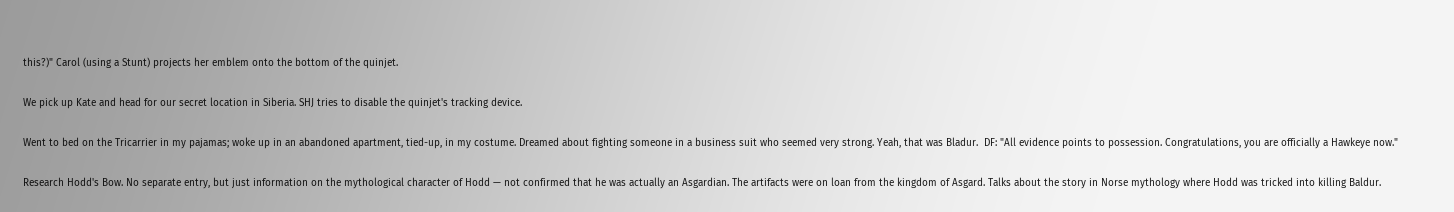this?)" Carol (using a Stunt) projects her emblem onto the bottom of the quinjet.

We pick up Kate and head for our secret location in Siberia. SHJ tries to disable the quinjet's tracking device.

Went to bed on the Tricarrier in my pajamas; woke up in an abandoned apartment, tied-up, in my costume. Dreamed about fighting someone in a business suit who seemed very strong. Yeah, that was Bladur.  DF: "All evidence points to possession. Congratulations, you are officially a Hawkeye now."

Research Hodd's Bow. No separate entry, but just information on the mythological character of Hodd — not confirmed that he was actually an Asgardian. The artifacts were on loan from the kingdom of Asgard. Talks about the story in Norse mythology where Hodd was tricked into killing Baldur.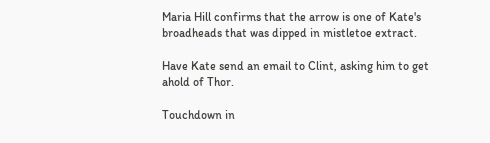Maria Hill confirms that the arrow is one of Kate's broadheads that was dipped in mistletoe extract.

Have Kate send an email to Clint, asking him to get ahold of Thor.

Touchdown in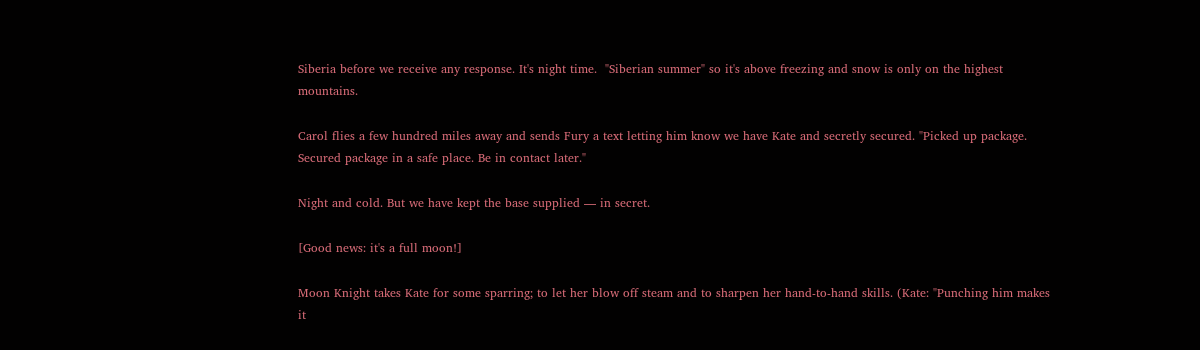Siberia before we receive any response. It's night time.  "Siberian summer" so it's above freezing and snow is only on the highest mountains.

Carol flies a few hundred miles away and sends Fury a text letting him know we have Kate and secretly secured. "Picked up package. Secured package in a safe place. Be in contact later."

Night and cold. But we have kept the base supplied — in secret.

[Good news: it's a full moon!]

Moon Knight takes Kate for some sparring; to let her blow off steam and to sharpen her hand-to-hand skills. (Kate: "Punching him makes it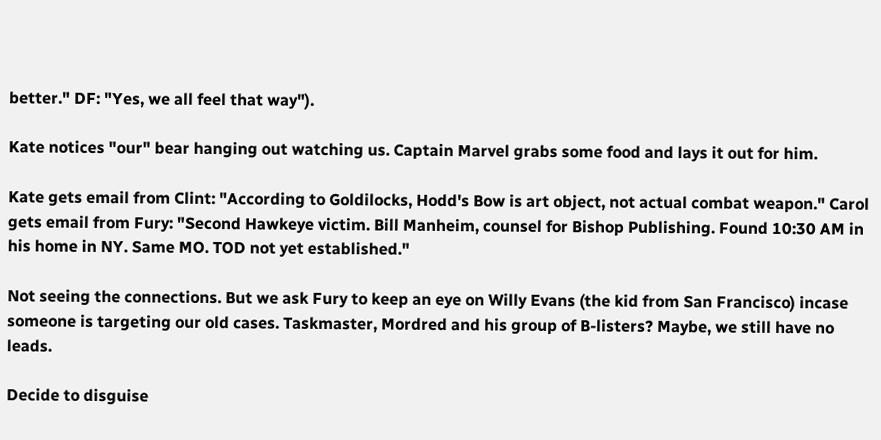better." DF: "Yes, we all feel that way").

Kate notices "our" bear hanging out watching us. Captain Marvel grabs some food and lays it out for him.

Kate gets email from Clint: "According to Goldilocks, Hodd's Bow is art object, not actual combat weapon." Carol gets email from Fury: "Second Hawkeye victim. Bill Manheim, counsel for Bishop Publishing. Found 10:30 AM in his home in NY. Same MO. TOD not yet established."

Not seeing the connections. But we ask Fury to keep an eye on Willy Evans (the kid from San Francisco) incase someone is targeting our old cases. Taskmaster, Mordred and his group of B-listers? Maybe, we still have no leads.

Decide to disguise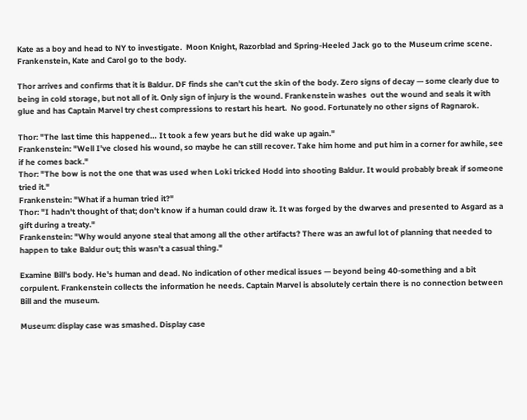Kate as a boy and head to NY to investigate.  Moon Knight, Razorblad and Spring-Heeled Jack go to the Museum crime scene. Frankenstein, Kate and Carol go to the body.

Thor arrives and confirms that it is Baldur. DF finds she can't cut the skin of the body. Zero signs of decay — some clearly due to being in cold storage, but not all of it. Only sign of injury is the wound. Frankenstein washes  out the wound and seals it with glue and has Captain Marvel try chest compressions to restart his heart.  No good. Fortunately no other signs of Ragnarok.

Thor: "The last time this happened… It took a few years but he did wake up again."
Frankenstein: "Well I've closed his wound, so maybe he can still recover. Take him home and put him in a corner for awhile, see if he comes back."
Thor: "The bow is not the one that was used when Loki tricked Hodd into shooting Baldur. It would probably break if someone tried it."
Frankenstein: "What if a human tried it?"
Thor: "I hadn't thought of that; don't know if a human could draw it. It was forged by the dwarves and presented to Asgard as a gift during a treaty."
Frankenstein: "Why would anyone steal that among all the other artifacts? There was an awful lot of planning that needed to happen to take Baldur out; this wasn't a casual thing."

Examine Bill's body. He's human and dead. No indication of other medical issues — beyond being 40-something and a bit corpulent. Frankenstein collects the information he needs. Captain Marvel is absolutely certain there is no connection between Bill and the museum.

Museum: display case was smashed. Display case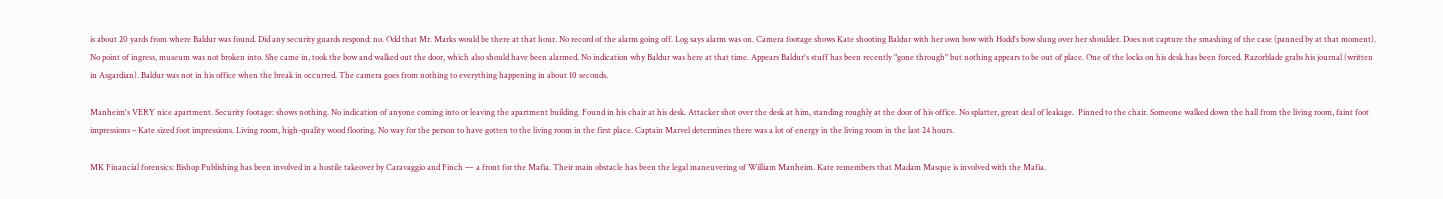is about 20 yards from where Baldur was found. Did any security guards respond: no. Odd that Mr. Marks would be there at that hour. No record of the alarm going off. Log says alarm was on. Camera footage shows Kate shooting Baldur with her own bow with Hodd's bow slung over her shoulder. Does not capture the smashing of the case (panned by at that moment). No point of ingress, museum was not broken into. She came in, took the bow and walked out the door, which also should have been alarmed. No indication why Baldur was here at that time. Appears Baldur's stuff has been recently "gone through" but nothing appears to be out of place. One of the locks on his desk has been forced. Razorblade grabs his journal (written in Asgardian). Baldur was not in his office when the break in occurred. The camera goes from nothing to everything happening in about 10 seconds.

Manheim's VERY nice apartment. Security footage: shows nothing. No indication of anyone coming into or leaving the apartment building. Found in his chair at his desk. Attacker shot over the desk at him, standing roughly at the door of his office. No splatter, great deal of leakage.  Pinned to the chair. Someone walked down the hall from the living room, faint foot impressions – Kate sized foot impressions. Living room, high-quality wood flooring. No way for the person to have gotten to the living room in the first place. Captain Marvel determines there was a lot of energy in the living room in the last 24 hours.

MK Financial forensics: Bishop Publishing has been involved in a hostile takeover by Caravaggio and Finch — a front for the Mafia. Their main obstacle has been the legal maneuvering of William Manheim. Kate remembers that Madam Masque is involved with the Mafia.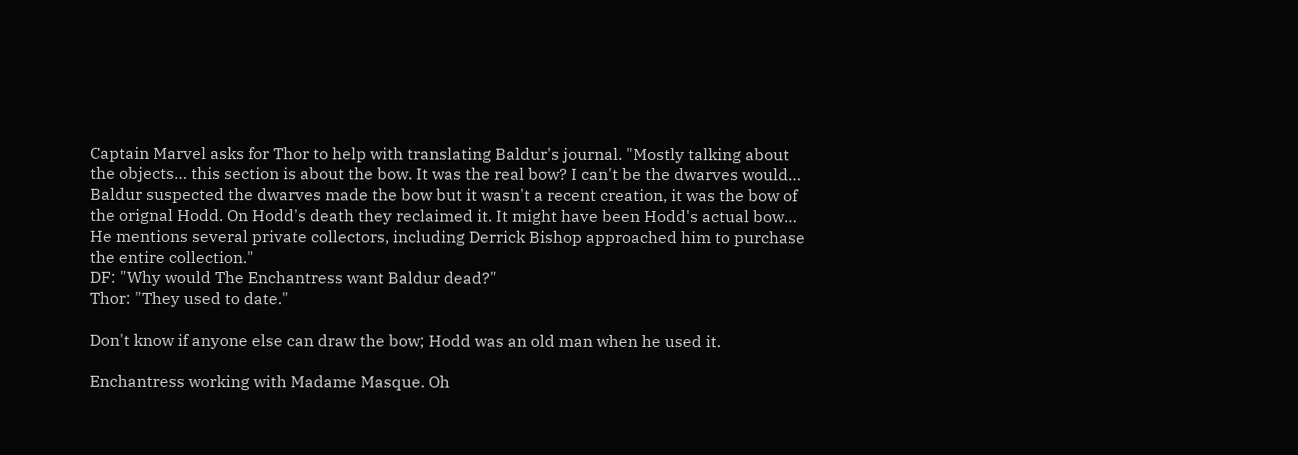Captain Marvel asks for Thor to help with translating Baldur's journal. "Mostly talking about the objects… this section is about the bow. It was the real bow? I can't be the dwarves would… Baldur suspected the dwarves made the bow but it wasn't a recent creation, it was the bow of the orignal Hodd. On Hodd's death they reclaimed it. It might have been Hodd's actual bow… He mentions several private collectors, including Derrick Bishop approached him to purchase the entire collection."
DF: "Why would The Enchantress want Baldur dead?"
Thor: "They used to date."

Don't know if anyone else can draw the bow; Hodd was an old man when he used it.

Enchantress working with Madame Masque. Oh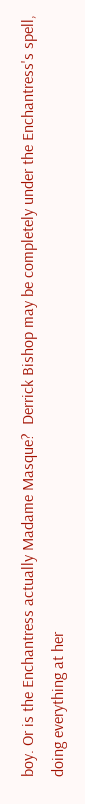boy. Or is the Enchantress actually Madame Masque?  Derrick Bishop may be completely under the Enchantress's spell, doing everything at her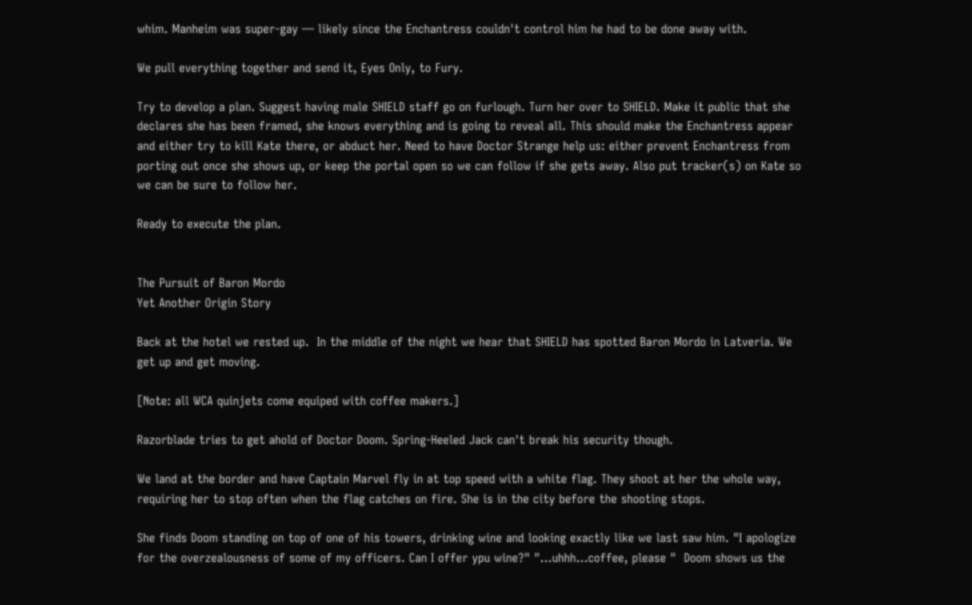whim. Manheim was super-gay — likely since the Enchantress couldn't control him he had to be done away with.

We pull everything together and send it, Eyes Only, to Fury.

Try to develop a plan. Suggest having male SHIELD staff go on furlough. Turn her over to SHIELD. Make it public that she declares she has been framed, she knows everything and is going to reveal all. This should make the Enchantress appear and either try to kill Kate there, or abduct her. Need to have Doctor Strange help us: either prevent Enchantress from porting out once she shows up, or keep the portal open so we can follow if she gets away. Also put tracker(s) on Kate so we can be sure to follow her.

Ready to execute the plan.


The Pursuit of Baron Mordo
Yet Another Origin Story

Back at the hotel we rested up.  In the middle of the night we hear that SHIELD has spotted Baron Mordo in Latveria. We get up and get moving.

[Note: all WCA quinjets come equiped with coffee makers.]

Razorblade tries to get ahold of Doctor Doom. Spring-Heeled Jack can't break his security though.

We land at the border and have Captain Marvel fly in at top speed with a white flag. They shoot at her the whole way, requiring her to stop often when the flag catches on fire. She is in the city before the shooting stops.

She finds Doom standing on top of one of his towers, drinking wine and looking exactly like we last saw him. "I apologize for the overzealousness of some of my officers. Can I offer ypu wine?" "…uhhh…coffee, please "  Doom shows us the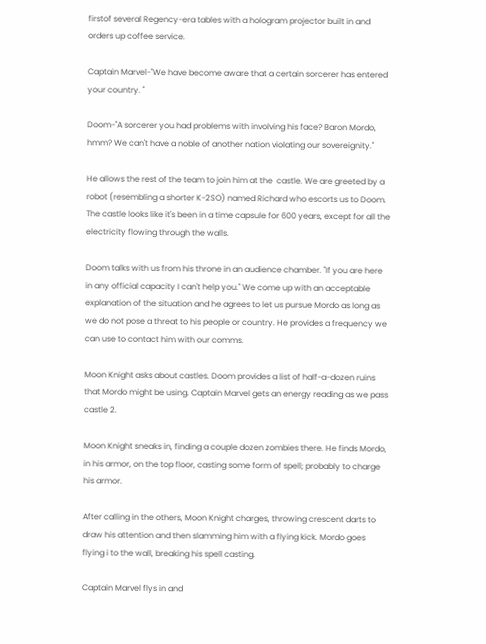firstof several Regency-era tables with a hologram projector built in and orders up coffee service.

Captain Marvel-"We have become aware that a certain sorcerer has entered your country. "

Doom-"A sorcerer you had problems with involving his face? Baron Mordo, hmm? We can't have a noble of another nation violating our sovereignity."

He allows the rest of the team to join him at the  castle. We are greeted by a robot (resembling a shorter K-2SO) named Richard who escorts us to Doom.  The castle looks like it's been in a time capsule for 600 years, except for all the electricity flowing through the walls.

Doom talks with us from his throne in an audience chamber. "If you are here in any official capacity I can't help you." We come up with an acceptable explanation of the situation and he agrees to let us pursue Mordo as long as we do not pose a threat to his people or country. He provides a frequency we can use to contact him with our comms.

Moon Knight asks about castles. Doom provides a list of half-a-dozen ruins that Mordo might be using. Captain Marvel gets an energy reading as we pass castle 2.

Moon Knight sneaks in, finding a couple dozen zombies there. He finds Mordo, in his armor, on the top floor, casting some form of spell; probably to charge his armor.

After calling in the others, Moon Knight charges, throwing crescent darts to draw his attention and then slamming him with a flying kick. Mordo goes flying i to the wall, breaking his spell casting.

Captain Marvel flys in and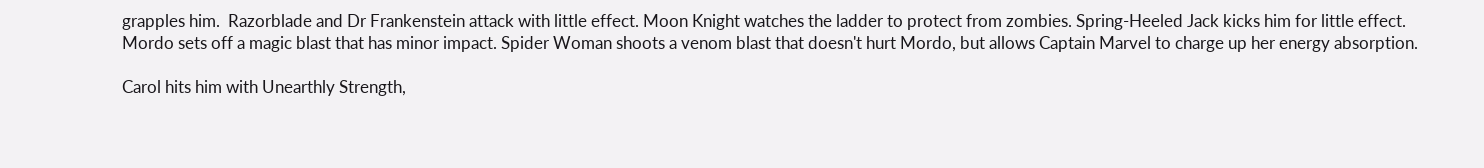grapples him.  Razorblade and Dr Frankenstein attack with little effect. Moon Knight watches the ladder to protect from zombies. Spring-Heeled Jack kicks him for little effect. Mordo sets off a magic blast that has minor impact. Spider Woman shoots a venom blast that doesn't hurt Mordo, but allows Captain Marvel to charge up her energy absorption.

Carol hits him with Unearthly Strength,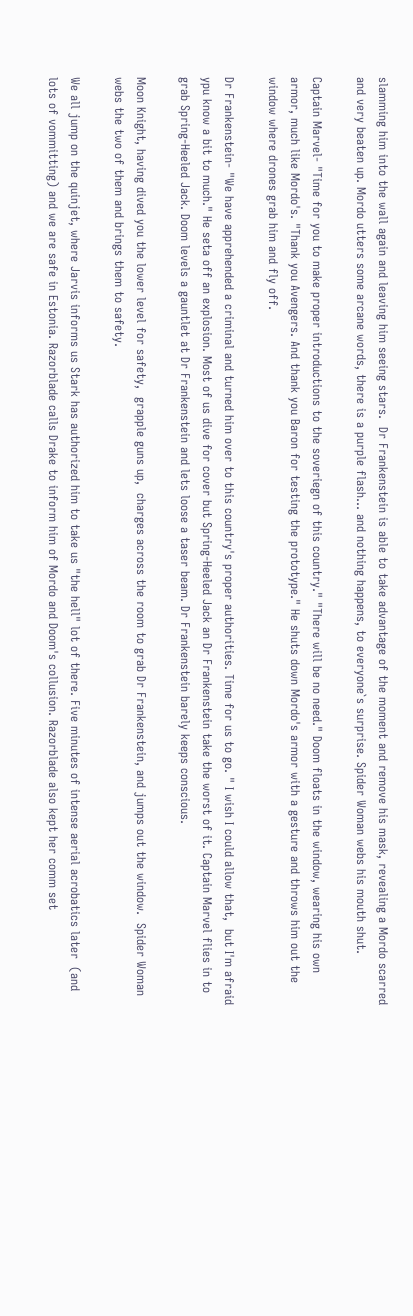slamming him into the wall again and leaving him seeing stars.  Dr Frankenstein is able to take advantage of the moment and remove his mask, revealing a Mordo scarred and very beaten up. Mordo utters some arcane words, there is a purple flash… and nothing happens, to everyone`s surprise. Spider Woman webs his mouth shut.

Captain Marvel- "Time for you to make proper introductions to the soveriegn of this country." "There will be no need." Doom floats in the window, wearing his own armor, much like Mordo's. "Thank you Avengers. And thank you Baron for testing the prototype." He shuts down Mordo's armor with a gesture and throws him out the window where drones grab him and fly off.

Dr Frankenstein- "We have apprehended a criminal and turned him over to this country's proper authorities. Time for us to go. " I wish I could allow that,  but I'm afraid ypu know a bit to much." He seta off an explosion. Most of us dive for cover but Spring-Heeled Jack an Dr Frankenstein take the worst of it. Captain Marvel flies in to grab Spring-Heeled Jack. Doom levels a gauntlet at Dr Frankenstein and lets loose a taser beam. Dr Frankenstein barely keeps conscious.

Moon Knight, having dived you the lower level for safety,  grapple guns up,  charges across the room to grab Dr Frankenstein, and jumps out the window.  Spider Woman webs the two of them and brings them to safety.

We all jump on the quinjet, where Jarvis informs us Stark has authorized him to take us "the hell" lot of there. Five minutes of intense aerial acrobatics later  (and lots of vommitting) and we are safe in Estonia. Razorblade calls Drake to inform him of Mordo and Doom's collusion. Razorblade also kept her comm set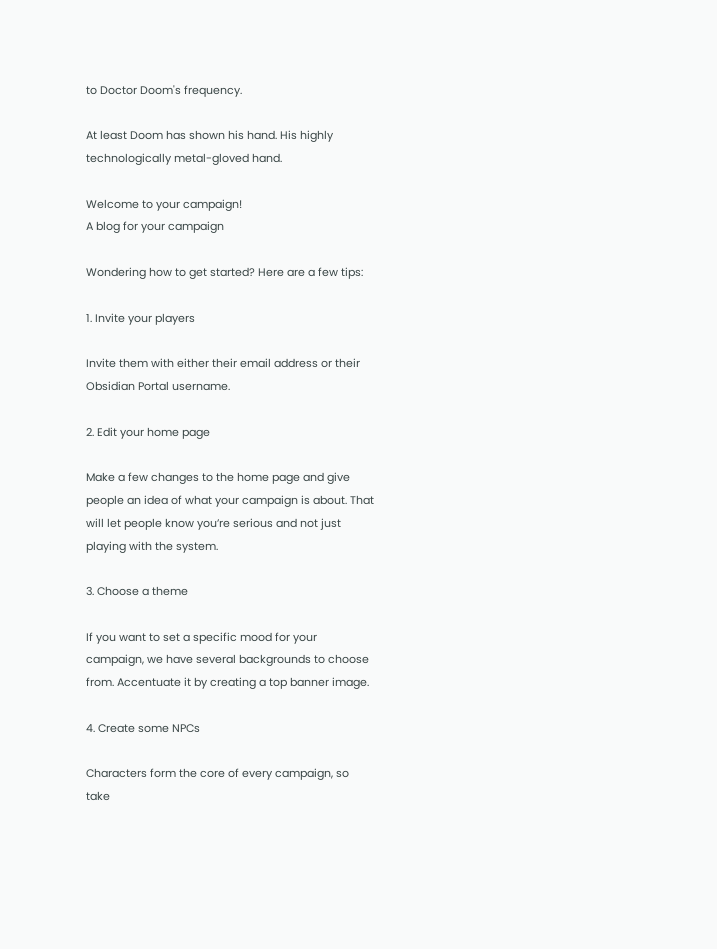to Doctor Doom's frequency.

At least Doom has shown his hand. His highly technologically metal-gloved hand.

Welcome to your campaign!
A blog for your campaign

Wondering how to get started? Here are a few tips:

1. Invite your players

Invite them with either their email address or their Obsidian Portal username.

2. Edit your home page

Make a few changes to the home page and give people an idea of what your campaign is about. That will let people know you’re serious and not just playing with the system.

3. Choose a theme

If you want to set a specific mood for your campaign, we have several backgrounds to choose from. Accentuate it by creating a top banner image.

4. Create some NPCs

Characters form the core of every campaign, so take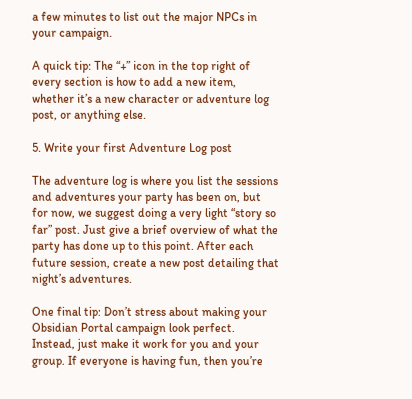a few minutes to list out the major NPCs in your campaign.

A quick tip: The “+” icon in the top right of every section is how to add a new item, whether it’s a new character or adventure log post, or anything else.

5. Write your first Adventure Log post

The adventure log is where you list the sessions and adventures your party has been on, but for now, we suggest doing a very light “story so far” post. Just give a brief overview of what the party has done up to this point. After each future session, create a new post detailing that night’s adventures.

One final tip: Don’t stress about making your Obsidian Portal campaign look perfect. Instead, just make it work for you and your group. If everyone is having fun, then you’re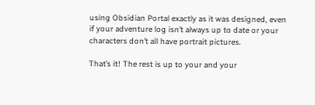using Obsidian Portal exactly as it was designed, even if your adventure log isn’t always up to date or your characters don’t all have portrait pictures.

That’s it! The rest is up to your and your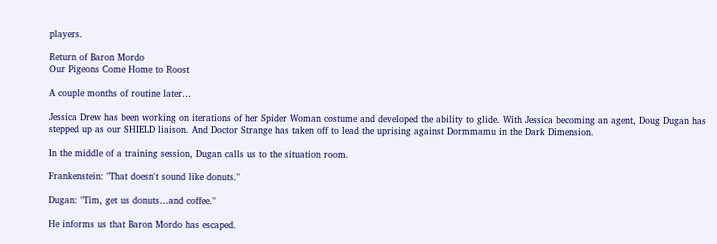players.

Return of Baron Mordo
Our Pigeons Come Home to Roost

A couple months of routine later…

Jessica Drew has been working on iterations of her Spider Woman costume and developed the ability to glide. With Jessica becoming an agent, Doug Dugan has stepped up as our SHIELD liaison. And Doctor Strange has taken off to lead the uprising against Dormmamu in the Dark Dimension.

In the middle of a training session, Dugan calls us to the situation room.

Frankenstein: "That doesn't sound like donuts."

Dugan: "Tim, get us donuts…and coffee."

He informs us that Baron Mordo has escaped.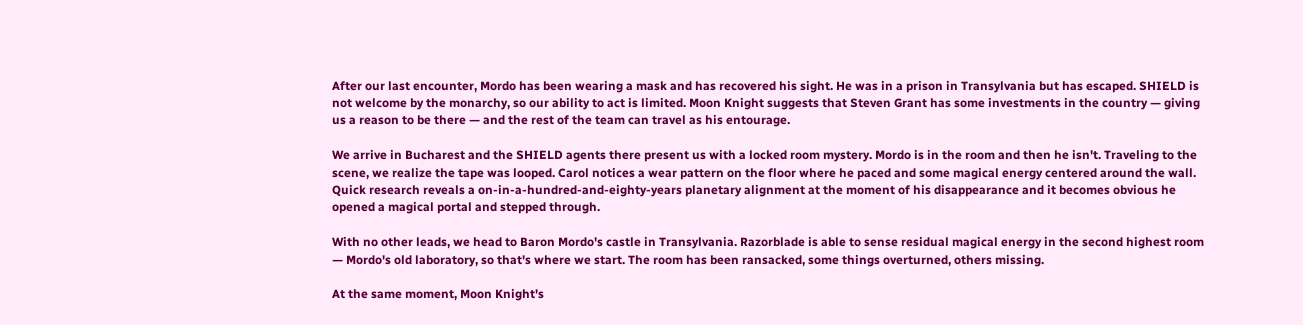After our last encounter, Mordo has been wearing a mask and has recovered his sight. He was in a prison in Transylvania but has escaped. SHIELD is not welcome by the monarchy, so our ability to act is limited. Moon Knight suggests that Steven Grant has some investments in the country — giving us a reason to be there — and the rest of the team can travel as his entourage.

We arrive in Bucharest and the SHIELD agents there present us with a locked room mystery. Mordo is in the room and then he isn't. Traveling to the scene, we realize the tape was looped. Carol notices a wear pattern on the floor where he paced and some magical energy centered around the wall. Quick research reveals a on-in-a-hundred-and-eighty-years planetary alignment at the moment of his disappearance and it becomes obvious he opened a magical portal and stepped through.

With no other leads, we head to Baron Mordo's castle in Transylvania. Razorblade is able to sense residual magical energy in the second highest room — Mordo's old laboratory, so that's where we start. The room has been ransacked, some things overturned, others missing.

At the same moment, Moon Knight's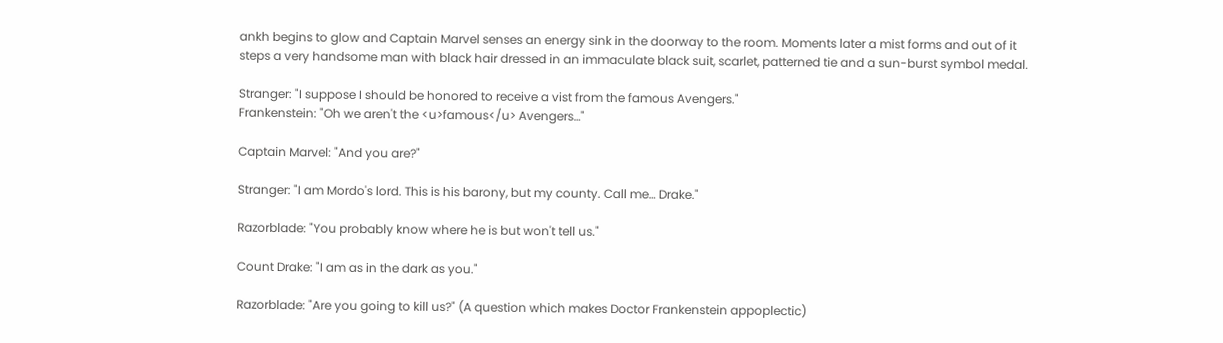ankh begins to glow and Captain Marvel senses an energy sink in the doorway to the room. Moments later a mist forms and out of it steps a very handsome man with black hair dressed in an immaculate black suit, scarlet, patterned tie and a sun-burst symbol medal.

Stranger: "I suppose I should be honored to receive a vist from the famous Avengers."
Frankenstein: "Oh we aren't the <u>famous</u> Avengers…"

Captain Marvel: "And you are?"

Stranger: "I am Mordo's lord. This is his barony, but my county. Call me… Drake."

Razorblade: "You probably know where he is but won't tell us."

Count Drake: "I am as in the dark as you."

Razorblade: "Are you going to kill us?" (A question which makes Doctor Frankenstein appoplectic)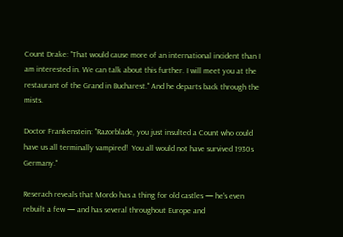Count Drake: "That would cause more of an international incident than I am interested in. We can talk about this further. I will meet you at the restaurant of the Grand in Bucharest." And he departs back through the mists.

Doctor Frankenstein: "Razorblade, you just insulted a Count who could have us all terminally vampired!  You all would not have survived 1930s Germany."

Reserach reveals that Mordo has a thing for old castles — he's even rebuilt a few — and has several throughout Europe and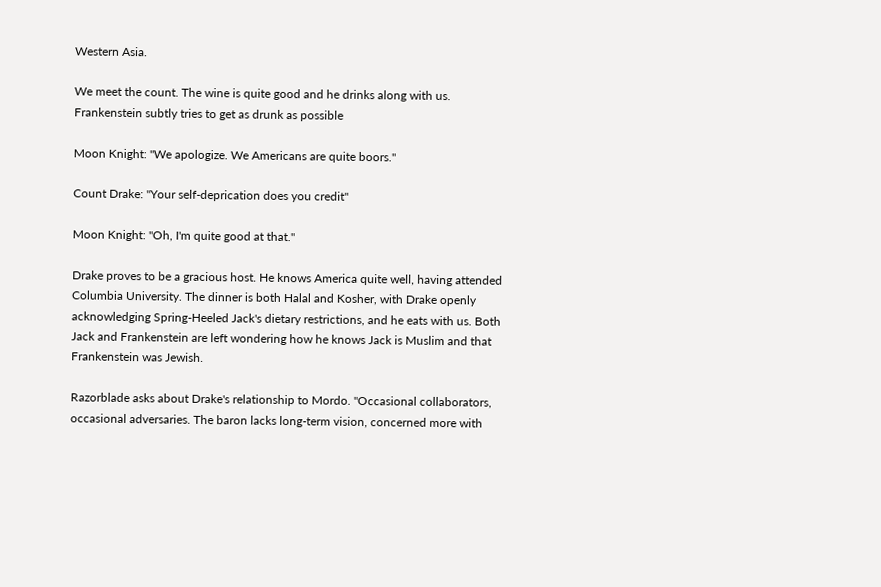Western Asia.

We meet the count. The wine is quite good and he drinks along with us. Frankenstein subtly tries to get as drunk as possible

Moon Knight: "We apologize. We Americans are quite boors."

Count Drake: "Your self-deprication does you credit"

Moon Knight: "Oh, I'm quite good at that."

Drake proves to be a gracious host. He knows America quite well, having attended Columbia University. The dinner is both Halal and Kosher, with Drake openly acknowledging Spring-Heeled Jack's dietary restrictions, and he eats with us. Both Jack and Frankenstein are left wondering how he knows Jack is Muslim and that Frankenstein was Jewish.

Razorblade asks about Drake's relationship to Mordo. "Occasional collaborators, occasional adversaries. The baron lacks long-term vision, concerned more with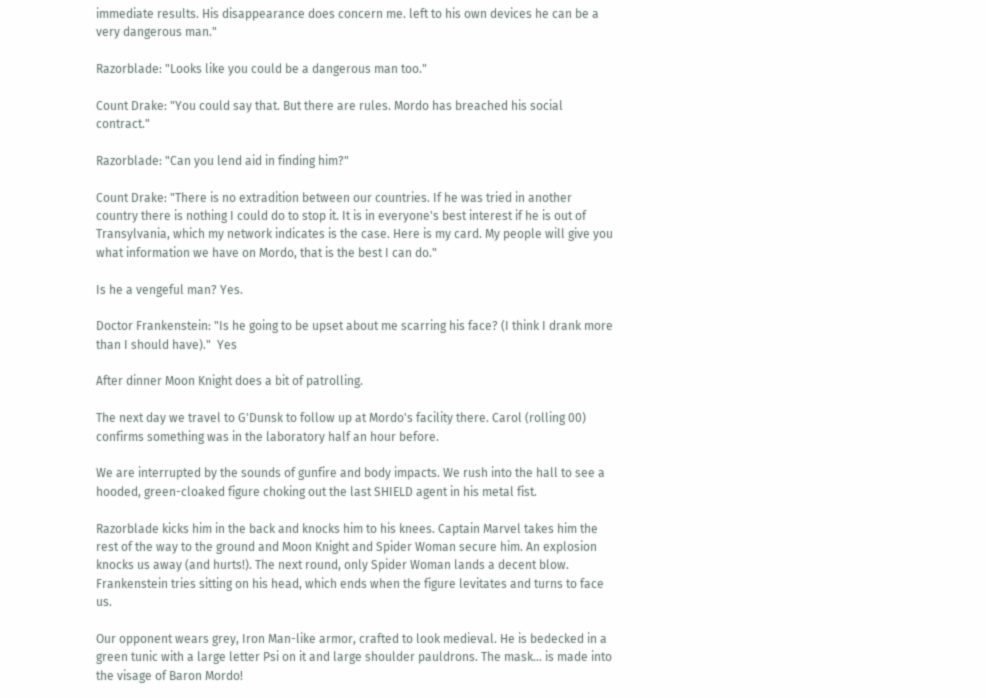immediate results. His disappearance does concern me. left to his own devices he can be a very dangerous man."

Razorblade: "Looks like you could be a dangerous man too."

Count Drake: "You could say that. But there are rules. Mordo has breached his social contract."

Razorblade: "Can you lend aid in finding him?"

Count Drake: "There is no extradition between our countries. If he was tried in another country there is nothing I could do to stop it. It is in everyone's best interest if he is out of Transylvania, which my network indicates is the case. Here is my card. My people will give you what information we have on Mordo, that is the best I can do."

Is he a vengeful man? Yes.

Doctor Frankenstein: "Is he going to be upset about me scarring his face? (I think I drank more than I should have)."  Yes

After dinner Moon Knight does a bit of patrolling.

The next day we travel to G'Dunsk to follow up at Mordo's facility there. Carol (rolling 00) confirms something was in the laboratory half an hour before.

We are interrupted by the sounds of gunfire and body impacts. We rush into the hall to see a hooded, green-cloaked figure choking out the last SHIELD agent in his metal fist.

Razorblade kicks him in the back and knocks him to his knees. Captain Marvel takes him the rest of the way to the ground and Moon Knight and Spider Woman secure him. An explosion knocks us away (and hurts!). The next round, only Spider Woman lands a decent blow. Frankenstein tries sitting on his head, which ends when the figure levitates and turns to face us.

Our opponent wears grey, Iron Man-like armor, crafted to look medieval. He is bedecked in a green tunic with a large letter Psi on it and large shoulder pauldrons. The mask… is made into the visage of Baron Mordo!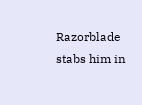Razorblade stabs him in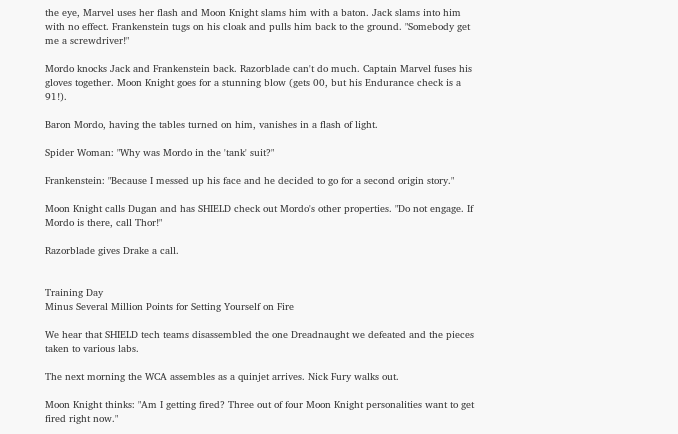the eye, Marvel uses her flash and Moon Knight slams him with a baton. Jack slams into him with no effect. Frankenstein tugs on his cloak and pulls him back to the ground. "Somebody get me a screwdriver!"

Mordo knocks Jack and Frankenstein back. Razorblade can't do much. Captain Marvel fuses his gloves together. Moon Knight goes for a stunning blow (gets 00, but his Endurance check is a 91!).

Baron Mordo, having the tables turned on him, vanishes in a flash of light.

Spider Woman: "Why was Mordo in the 'tank' suit?"

Frankenstein: "Because I messed up his face and he decided to go for a second origin story."

Moon Knight calls Dugan and has SHIELD check out Mordo's other properties. "Do not engage. If Mordo is there, call Thor!"

Razorblade gives Drake a call.


Training Day
Minus Several Million Points for Setting Yourself on Fire

We hear that SHIELD tech teams disassembled the one Dreadnaught we defeated and the pieces taken to various labs.

The next morning the WCA assembles as a quinjet arrives. Nick Fury walks out.

Moon Knight thinks: "Am I getting fired? Three out of four Moon Knight personalities want to get fired right now."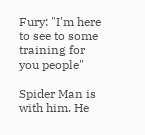Fury: "I'm here to see to some training for you people"

Spider Man is with him. He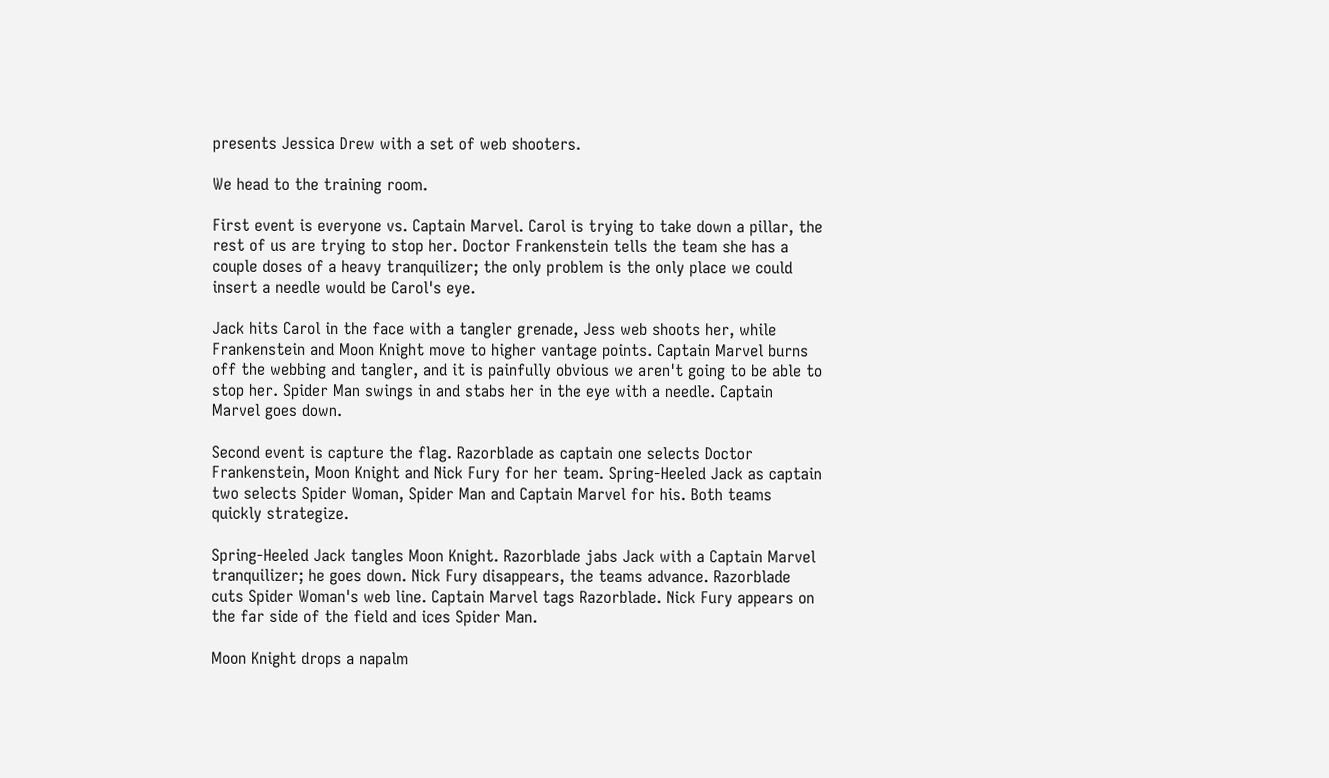presents Jessica Drew with a set of web shooters.

We head to the training room.

First event is everyone vs. Captain Marvel. Carol is trying to take down a pillar, the rest of us are trying to stop her. Doctor Frankenstein tells the team she has a couple doses of a heavy tranquilizer; the only problem is the only place we could insert a needle would be Carol's eye.

Jack hits Carol in the face with a tangler grenade, Jess web shoots her, while Frankenstein and Moon Knight move to higher vantage points. Captain Marvel burns off the webbing and tangler, and it is painfully obvious we aren't going to be able to stop her. Spider Man swings in and stabs her in the eye with a needle. Captain Marvel goes down.

Second event is capture the flag. Razorblade as captain one selects Doctor Frankenstein, Moon Knight and Nick Fury for her team. Spring-Heeled Jack as captain two selects Spider Woman, Spider Man and Captain Marvel for his. Both teams quickly strategize.

Spring-Heeled Jack tangles Moon Knight. Razorblade jabs Jack with a Captain Marvel tranquilizer; he goes down. Nick Fury disappears, the teams advance. Razorblade cuts Spider Woman's web line. Captain Marvel tags Razorblade. Nick Fury appears on the far side of the field and ices Spider Man.

Moon Knight drops a napalm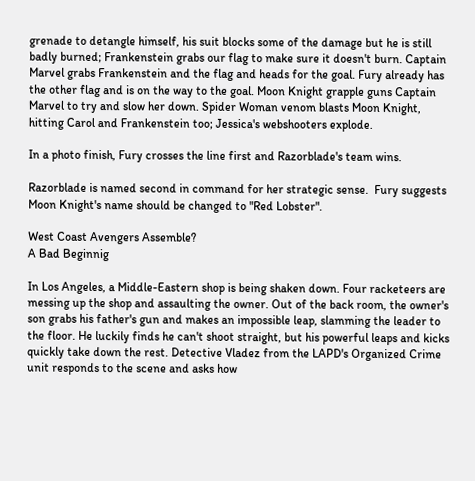grenade to detangle himself, his suit blocks some of the damage but he is still badly burned; Frankenstein grabs our flag to make sure it doesn't burn. Captain Marvel grabs Frankenstein and the flag and heads for the goal. Fury already has the other flag and is on the way to the goal. Moon Knight grapple guns Captain Marvel to try and slow her down. Spider Woman venom blasts Moon Knight, hitting Carol and Frankenstein too; Jessica's webshooters explode.

In a photo finish, Fury crosses the line first and Razorblade's team wins.

Razorblade is named second in command for her strategic sense.  Fury suggests Moon Knight's name should be changed to "Red Lobster".

West Coast Avengers Assemble?
A Bad Beginnig

In Los Angeles, a Middle-Eastern shop is being shaken down. Four racketeers are messing up the shop and assaulting the owner. Out of the back room, the owner's son grabs his father's gun and makes an impossible leap, slamming the leader to the floor. He luckily finds he can't shoot straight, but his powerful leaps and kicks quickly take down the rest. Detective Vladez from the LAPD's Organized Crime unit responds to the scene and asks how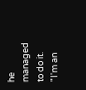he managed to do it.  "I'm an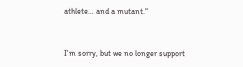athlete… and a mutant."


I'm sorry, but we no longer support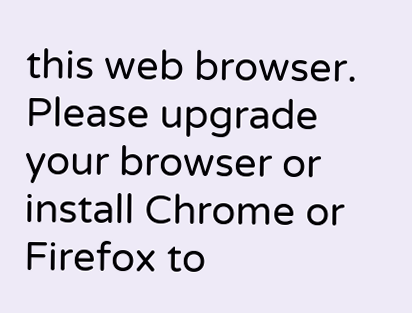this web browser. Please upgrade your browser or install Chrome or Firefox to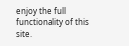enjoy the full functionality of this site.